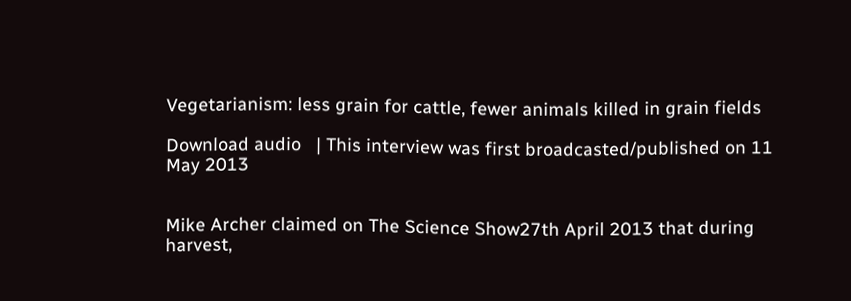Vegetarianism: less grain for cattle, fewer animals killed in grain fields

Download audio   | This interview was first broadcasted/published on 11 May 2013


Mike Archer claimed on The Science Show27th April 2013 that during harvest,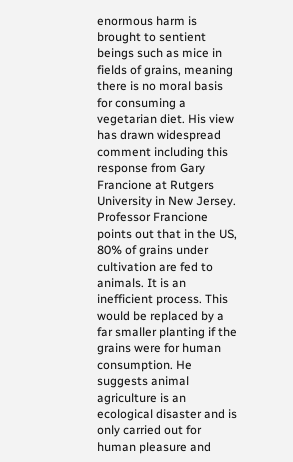enormous harm is brought to sentient beings such as mice in fields of grains, meaning there is no moral basis for consuming a vegetarian diet. His view has drawn widespread comment including this response from Gary Francione at Rutgers University in New Jersey. Professor Francione points out that in the US, 80% of grains under cultivation are fed to animals. It is an inefficient process. This would be replaced by a far smaller planting if the grains were for human consumption. He suggests animal agriculture is an ecological disaster and is only carried out for human pleasure and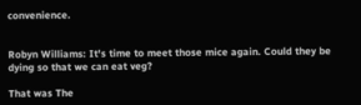convenience.


Robyn Williams: It's time to meet those mice again. Could they be dying so that we can eat veg?

That was The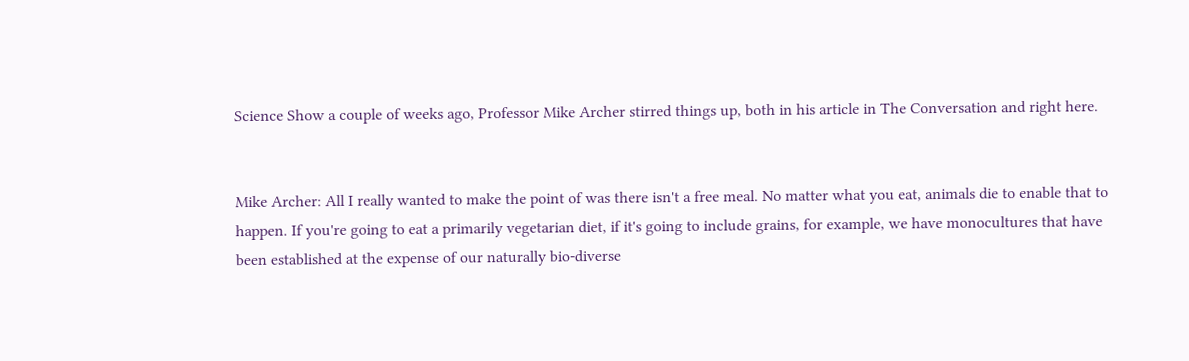Science Show a couple of weeks ago, Professor Mike Archer stirred things up, both in his article in The Conversation and right here.


Mike Archer: All I really wanted to make the point of was there isn't a free meal. No matter what you eat, animals die to enable that to happen. If you're going to eat a primarily vegetarian diet, if it's going to include grains, for example, we have monocultures that have been established at the expense of our naturally bio-diverse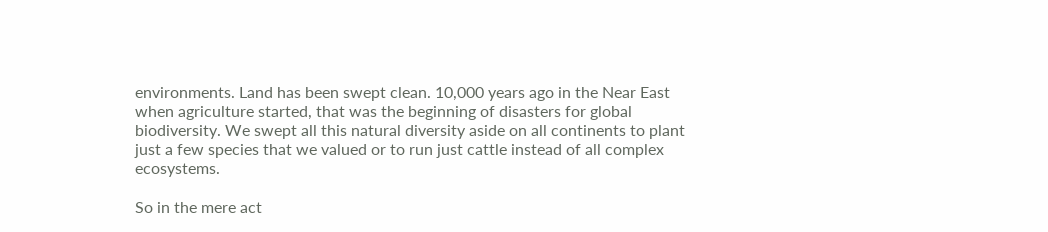environments. Land has been swept clean. 10,000 years ago in the Near East when agriculture started, that was the beginning of disasters for global biodiversity. We swept all this natural diversity aside on all continents to plant just a few species that we valued or to run just cattle instead of all complex ecosystems.

So in the mere act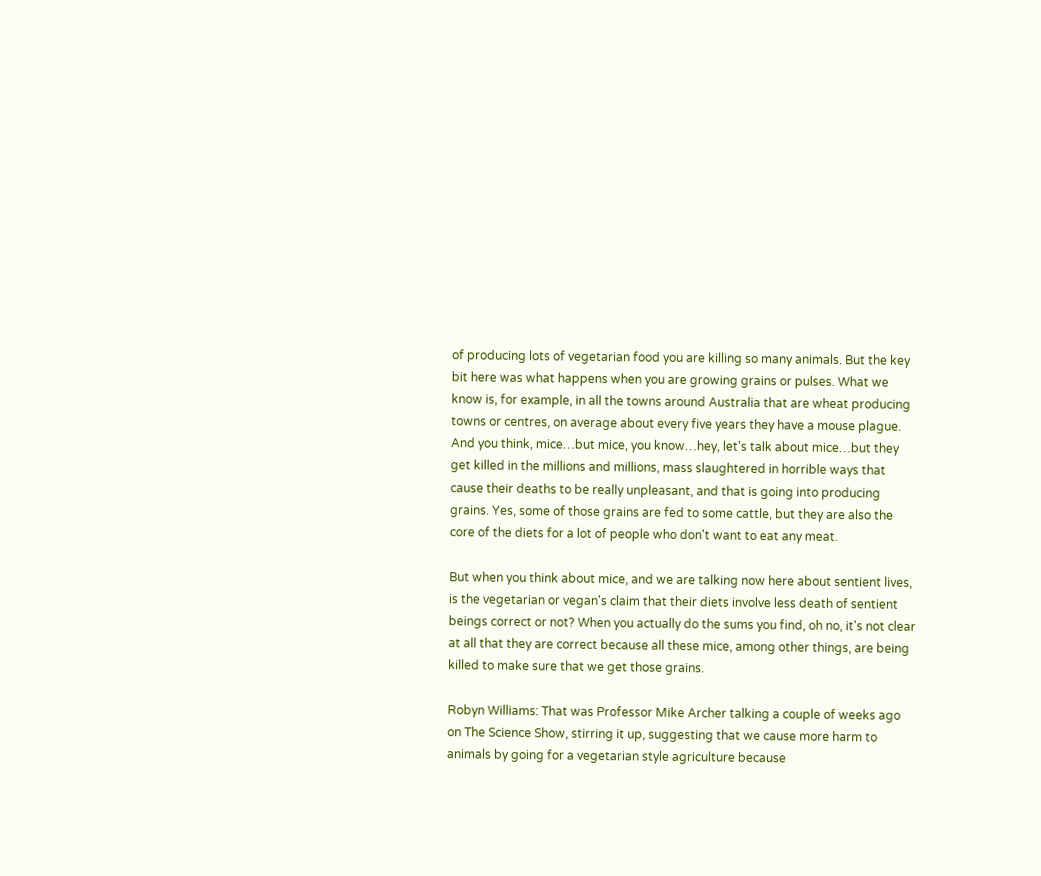of producing lots of vegetarian food you are killing so many animals. But the key bit here was what happens when you are growing grains or pulses. What we know is, for example, in all the towns around Australia that are wheat producing towns or centres, on average about every five years they have a mouse plague. And you think, mice…but mice, you know…hey, let's talk about mice…but they get killed in the millions and millions, mass slaughtered in horrible ways that cause their deaths to be really unpleasant, and that is going into producing grains. Yes, some of those grains are fed to some cattle, but they are also the core of the diets for a lot of people who don't want to eat any meat.

But when you think about mice, and we are talking now here about sentient lives, is the vegetarian or vegan's claim that their diets involve less death of sentient beings correct or not? When you actually do the sums you find, oh no, it's not clear at all that they are correct because all these mice, among other things, are being killed to make sure that we get those grains.

Robyn Williams: That was Professor Mike Archer talking a couple of weeks ago on The Science Show, stirring it up, suggesting that we cause more harm to animals by going for a vegetarian style agriculture because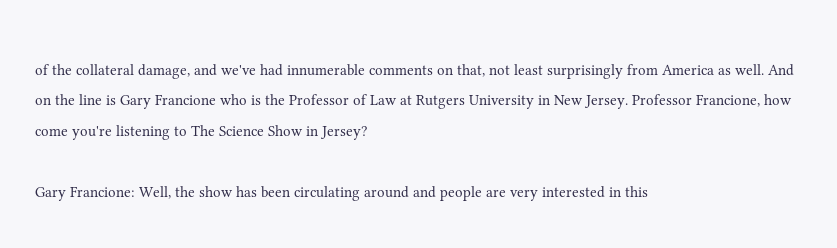of the collateral damage, and we've had innumerable comments on that, not least surprisingly from America as well. And on the line is Gary Francione who is the Professor of Law at Rutgers University in New Jersey. Professor Francione, how come you're listening to The Science Show in Jersey?

Gary Francione: Well, the show has been circulating around and people are very interested in this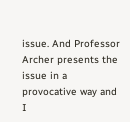issue. And Professor Archer presents the issue in a provocative way and I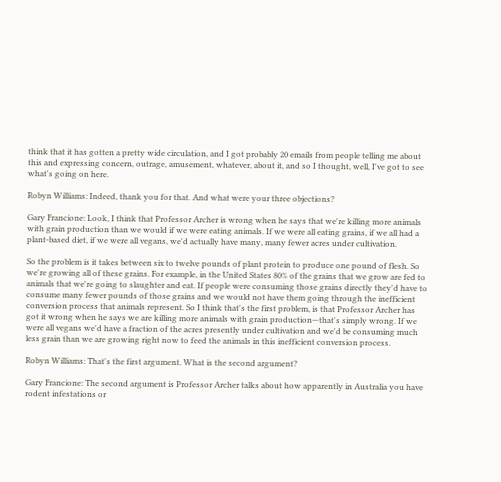think that it has gotten a pretty wide circulation, and I got probably 20 emails from people telling me about this and expressing concern, outrage, amusement, whatever, about it, and so I thought, well, I've got to see what's going on here.

Robyn Williams: Indeed, thank you for that. And what were your three objections?

Gary Francione: Look, I think that Professor Archer is wrong when he says that we're killing more animals with grain production than we would if we were eating animals. If we were all eating grains, if we all had a plant-based diet, if we were all vegans, we'd actually have many, many fewer acres under cultivation.

So the problem is it takes between six to twelve pounds of plant protein to produce one pound of flesh. So we're growing all of these grains. For example, in the United States 80% of the grains that we grow are fed to animals that we're going to slaughter and eat. If people were consuming those grains directly they'd have to consume many fewer pounds of those grains and we would not have them going through the inefficient conversion process that animals represent. So I think that's the first problem, is that Professor Archer has got it wrong when he says we are killing more animals with grain production—that's simply wrong. If we were all vegans we'd have a fraction of the acres presently under cultivation and we'd be consuming much less grain than we are growing right now to feed the animals in this inefficient conversion process.

Robyn Williams: That's the first argument. What is the second argument?

Gary Francione: The second argument is Professor Archer talks about how apparently in Australia you have rodent infestations or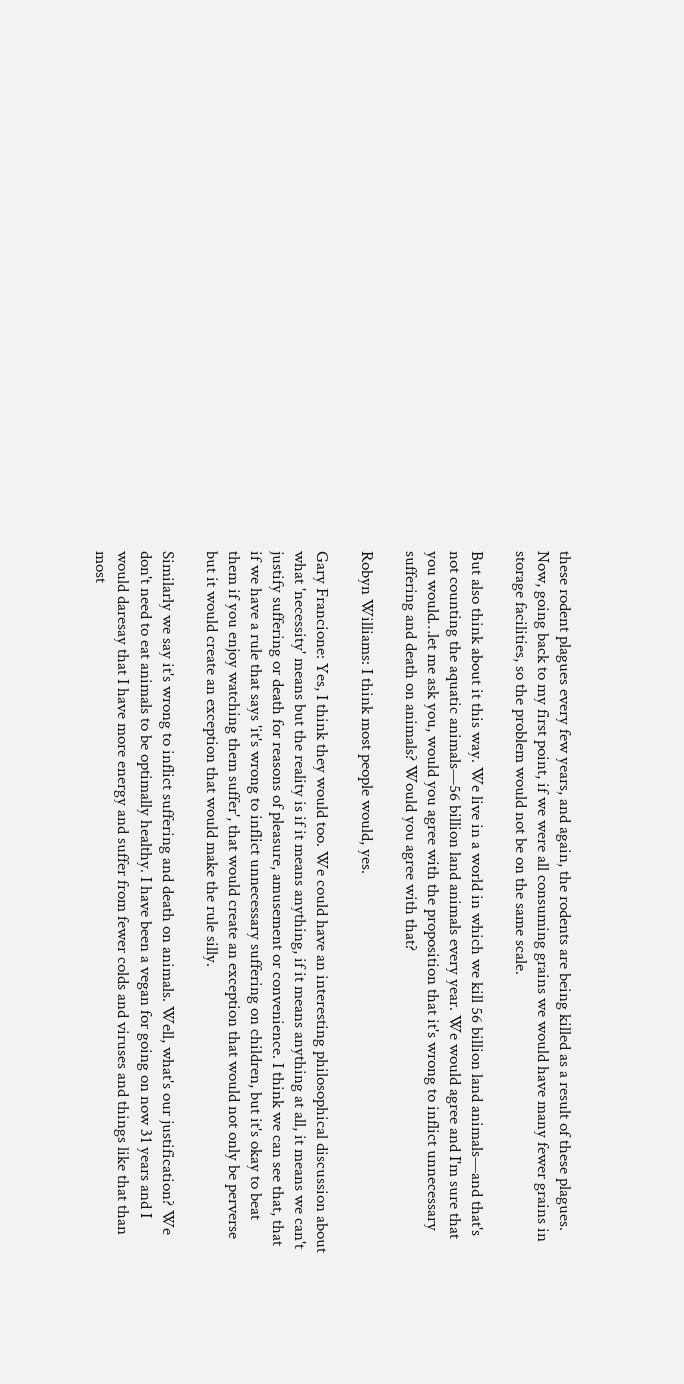these rodent plagues every few years, and again, the rodents are being killed as a result of these plagues. Now, going back to my first point, if we were all consuming grains we would have many fewer grains in storage facilities, so the problem would not be on the same scale.

But also think about it this way. We live in a world in which we kill 56 billion land animals—and that's not counting the aquatic animals—56 billion land animals every year. We would agree and I'm sure that you would…let me ask you, would you agree with the proposition that it's wrong to inflict unnecessary suffering and death on animals? Would you agree with that?

Robyn Williams: I think most people would, yes.

Gary Francione: Yes, I think they would too. We could have an interesting philosophical discussion about what 'necessity' means but the reality is if it means anything, if it means anything at all, it means we can't justify suffering or death for reasons of pleasure, amusement or convenience. I think we can see that, that if we have a rule that says 'it's wrong to inflict unnecessary suffering on children, but it's okay to beat them if you enjoy watching them suffer', that would create an exception that would not only be perverse but it would create an exception that would make the rule silly.

Similarly we say it's wrong to inflict suffering and death on animals. Well, what's our justification? We don't need to eat animals to be optimally healthy. I have been a vegan for going on now 31 years and I would daresay that I have more energy and suffer from fewer colds and viruses and things like that than most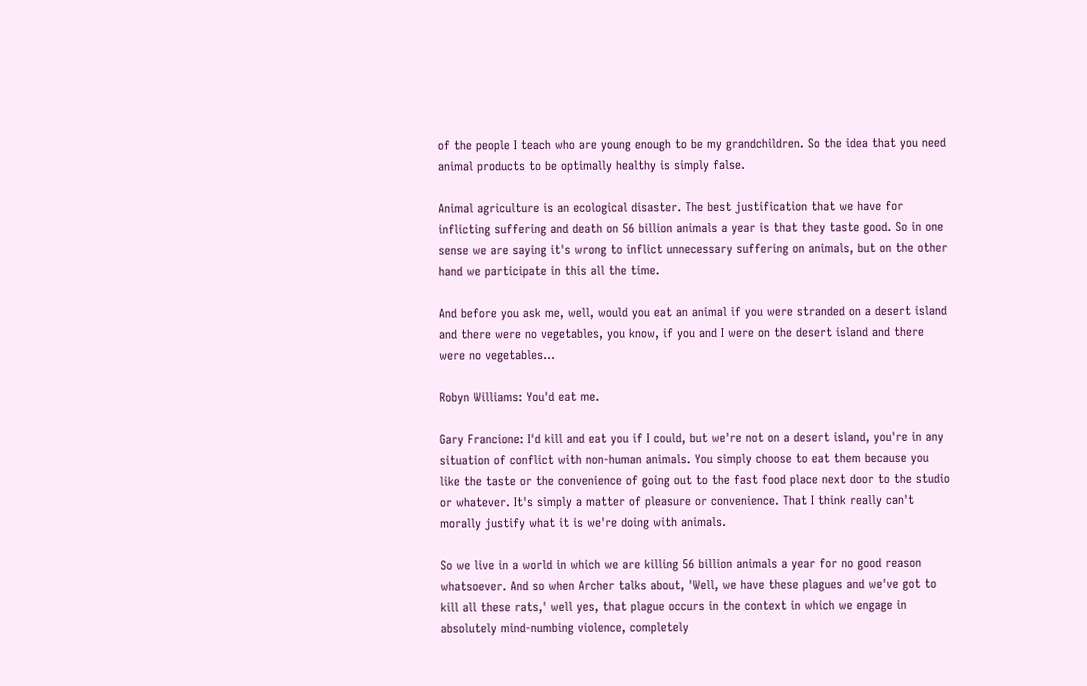of the people I teach who are young enough to be my grandchildren. So the idea that you need animal products to be optimally healthy is simply false.

Animal agriculture is an ecological disaster. The best justification that we have for inflicting suffering and death on 56 billion animals a year is that they taste good. So in one sense we are saying it's wrong to inflict unnecessary suffering on animals, but on the other hand we participate in this all the time.

And before you ask me, well, would you eat an animal if you were stranded on a desert island and there were no vegetables, you know, if you and I were on the desert island and there were no vegetables…

Robyn Williams: You'd eat me.

Gary Francione: I'd kill and eat you if I could, but we're not on a desert island, you're in any situation of conflict with non-human animals. You simply choose to eat them because you like the taste or the convenience of going out to the fast food place next door to the studio or whatever. It's simply a matter of pleasure or convenience. That I think really can't morally justify what it is we're doing with animals.

So we live in a world in which we are killing 56 billion animals a year for no good reason whatsoever. And so when Archer talks about, 'Well, we have these plagues and we've got to kill all these rats,' well yes, that plague occurs in the context in which we engage in absolutely mind-numbing violence, completely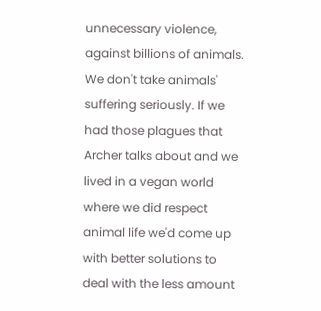unnecessary violence, against billions of animals. We don't take animals' suffering seriously. If we had those plagues that Archer talks about and we lived in a vegan world where we did respect animal life we'd come up with better solutions to deal with the less amount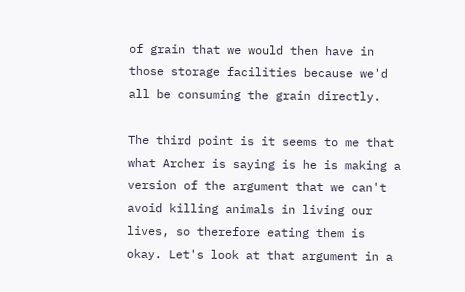of grain that we would then have in those storage facilities because we'd all be consuming the grain directly.

The third point is it seems to me that what Archer is saying is he is making a version of the argument that we can't avoid killing animals in living our lives, so therefore eating them is okay. Let's look at that argument in a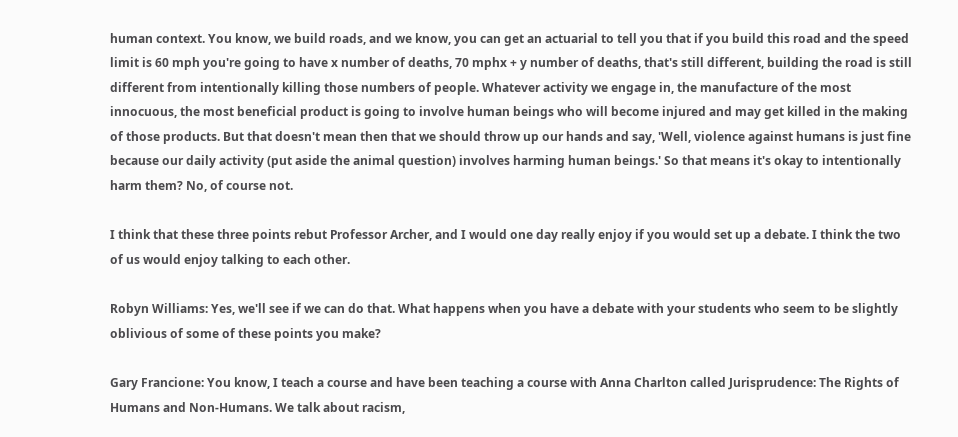human context. You know, we build roads, and we know, you can get an actuarial to tell you that if you build this road and the speed limit is 60 mph you're going to have x number of deaths, 70 mphx + y number of deaths, that's still different, building the road is still different from intentionally killing those numbers of people. Whatever activity we engage in, the manufacture of the most innocuous, the most beneficial product is going to involve human beings who will become injured and may get killed in the making of those products. But that doesn't mean then that we should throw up our hands and say, 'Well, violence against humans is just fine because our daily activity (put aside the animal question) involves harming human beings.' So that means it's okay to intentionally harm them? No, of course not.

I think that these three points rebut Professor Archer, and I would one day really enjoy if you would set up a debate. I think the two of us would enjoy talking to each other.

Robyn Williams: Yes, we'll see if we can do that. What happens when you have a debate with your students who seem to be slightly oblivious of some of these points you make?

Gary Francione: You know, I teach a course and have been teaching a course with Anna Charlton called Jurisprudence: The Rights of Humans and Non-Humans. We talk about racism,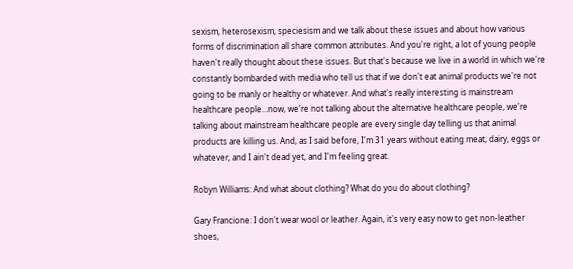sexism, heterosexism, speciesism and we talk about these issues and about how various forms of discrimination all share common attributes. And you're right, a lot of young people haven't really thought about these issues. But that's because we live in a world in which we're constantly bombarded with media who tell us that if we don't eat animal products we're not going to be manly or healthy or whatever. And what's really interesting is mainstream healthcare people…now, we're not talking about the alternative healthcare people, we're talking about mainstream healthcare people are every single day telling us that animal products are killing us. And, as I said before, I'm 31 years without eating meat, dairy, eggs or whatever, and I ain't dead yet, and I'm feeling great.

Robyn Williams: And what about clothing? What do you do about clothing?

Gary Francione: I don't wear wool or leather. Again, it's very easy now to get non-leather shoes,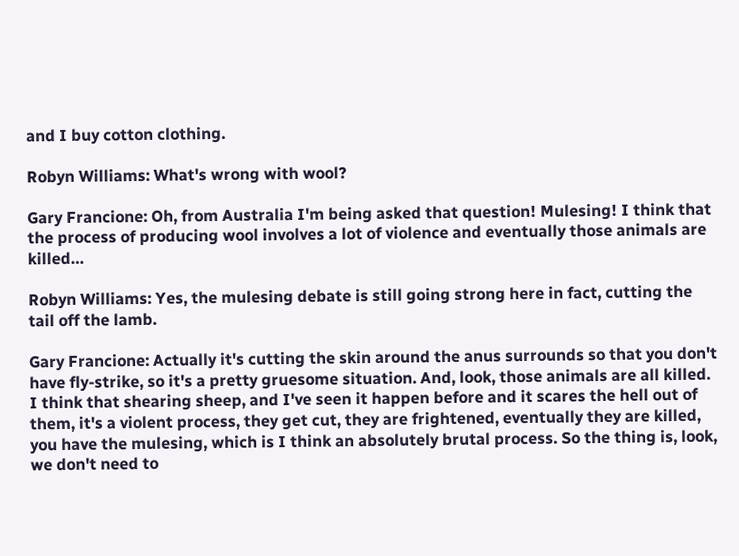and I buy cotton clothing.

Robyn Williams: What's wrong with wool?

Gary Francione: Oh, from Australia I'm being asked that question! Mulesing! I think that the process of producing wool involves a lot of violence and eventually those animals are killed…

Robyn Williams: Yes, the mulesing debate is still going strong here in fact, cutting the tail off the lamb.

Gary Francione: Actually it's cutting the skin around the anus surrounds so that you don't have fly-strike, so it's a pretty gruesome situation. And, look, those animals are all killed. I think that shearing sheep, and I've seen it happen before and it scares the hell out of them, it's a violent process, they get cut, they are frightened, eventually they are killed, you have the mulesing, which is I think an absolutely brutal process. So the thing is, look, we don't need to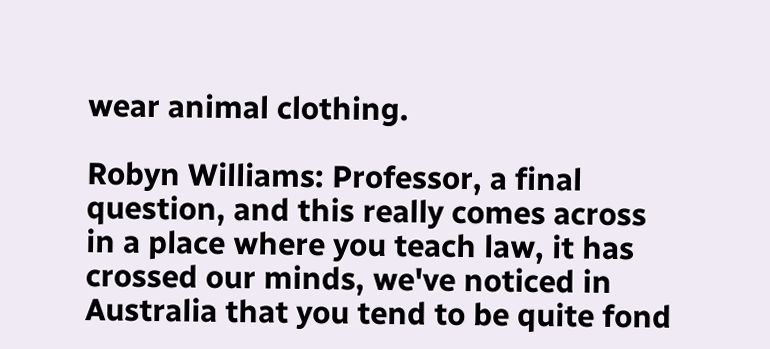wear animal clothing.

Robyn Williams: Professor, a final question, and this really comes across in a place where you teach law, it has crossed our minds, we've noticed in Australia that you tend to be quite fond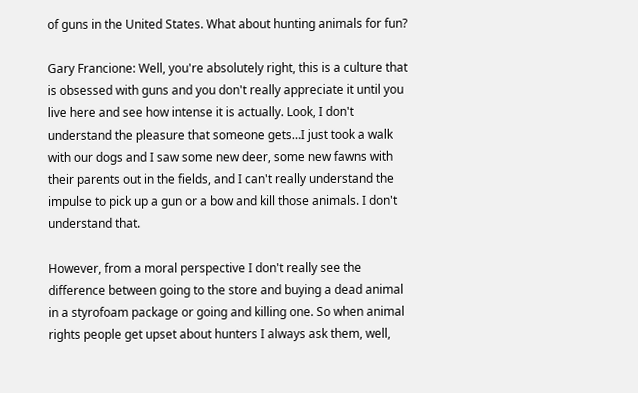of guns in the United States. What about hunting animals for fun?

Gary Francione: Well, you're absolutely right, this is a culture that is obsessed with guns and you don't really appreciate it until you live here and see how intense it is actually. Look, I don't understand the pleasure that someone gets…I just took a walk with our dogs and I saw some new deer, some new fawns with their parents out in the fields, and I can't really understand the impulse to pick up a gun or a bow and kill those animals. I don't understand that.

However, from a moral perspective I don't really see the difference between going to the store and buying a dead animal in a styrofoam package or going and killing one. So when animal rights people get upset about hunters I always ask them, well,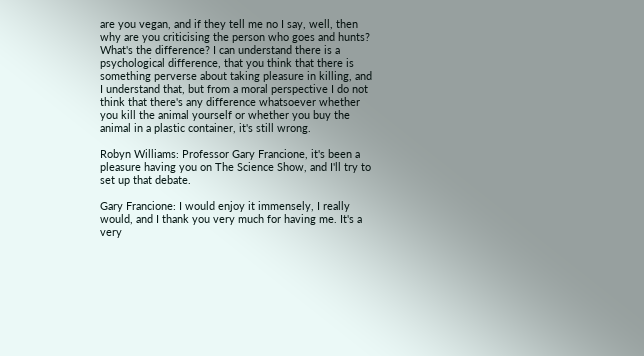are you vegan, and if they tell me no I say, well, then why are you criticising the person who goes and hunts? What's the difference? I can understand there is a psychological difference, that you think that there is something perverse about taking pleasure in killing, and I understand that, but from a moral perspective I do not think that there's any difference whatsoever whether you kill the animal yourself or whether you buy the animal in a plastic container, it's still wrong.

Robyn Williams: Professor Gary Francione, it's been a pleasure having you on The Science Show, and I'll try to set up that debate.

Gary Francione: I would enjoy it immensely, I really would, and I thank you very much for having me. It's a very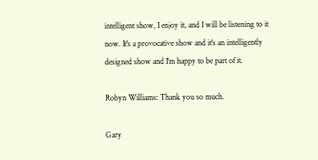intelligent show, I enjoy it, and I will be listening to it now. It's a provocative show and it's an intelligently designed show and I'm happy to be part of it.

Robyn Williams: Thank you so much.

Gary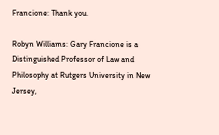Francione: Thank you.

Robyn Williams: Gary Francione is a Distinguished Professor of Law and Philosophy at Rutgers University in New Jersey,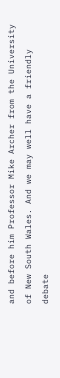and before him Professor Mike Archer from the University of New South Wales. And we may well have a friendly debate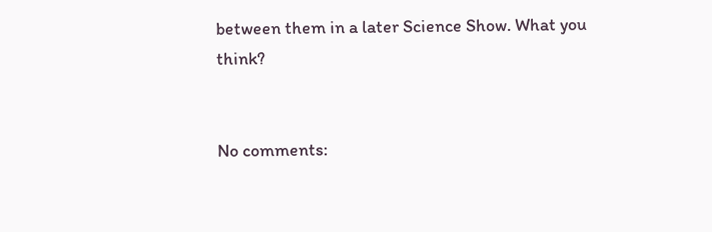between them in a later Science Show. What you think?


No comments: